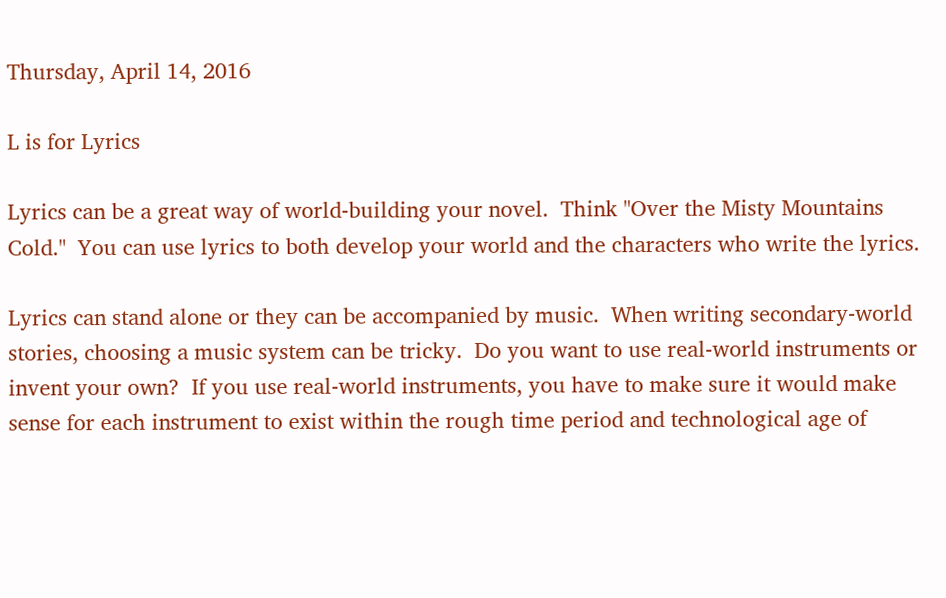Thursday, April 14, 2016

L is for Lyrics

Lyrics can be a great way of world-building your novel.  Think "Over the Misty Mountains Cold."  You can use lyrics to both develop your world and the characters who write the lyrics.

Lyrics can stand alone or they can be accompanied by music.  When writing secondary-world stories, choosing a music system can be tricky.  Do you want to use real-world instruments or invent your own?  If you use real-world instruments, you have to make sure it would make sense for each instrument to exist within the rough time period and technological age of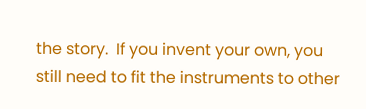the story.  If you invent your own, you still need to fit the instruments to other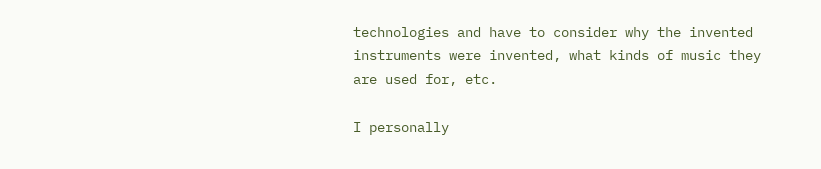technologies and have to consider why the invented instruments were invented, what kinds of music they are used for, etc.

I personally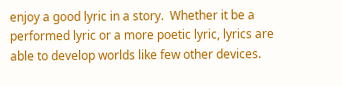enjoy a good lyric in a story.  Whether it be a performed lyric or a more poetic lyric, lyrics are able to develop worlds like few other devices.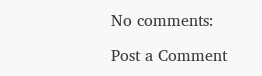No comments:

Post a Comment